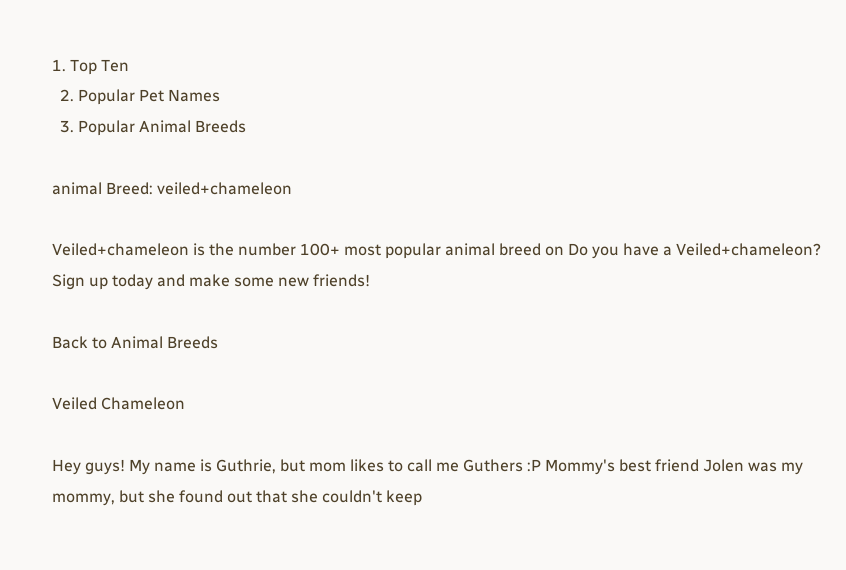1. Top Ten
  2. Popular Pet Names
  3. Popular Animal Breeds

animal Breed: veiled+chameleon

Veiled+chameleon is the number 100+ most popular animal breed on Do you have a Veiled+chameleon? Sign up today and make some new friends!

Back to Animal Breeds

Veiled Chameleon

Hey guys! My name is Guthrie, but mom likes to call me Guthers :P Mommy's best friend Jolen was my mommy, but she found out that she couldn't keep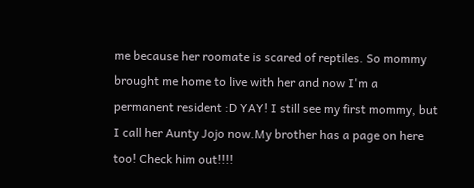me because her roomate is scared of reptiles. So mommy brought me home to live with her and now I'm a permanent resident :D YAY! I still see my first mommy, but I call her Aunty Jojo now.My brother has a page on here too! Check him out!!!!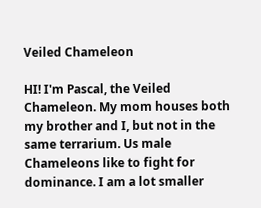Veiled Chameleon

HI! I'm Pascal, the Veiled Chameleon. My mom houses both my brother and I, but not in the same terrarium. Us male Chameleons like to fight for dominance. I am a lot smaller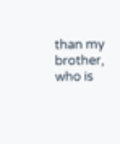than my brother, who is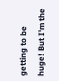getting to be huge! But I'm the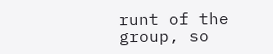runt of the group, so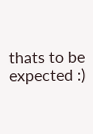thats to be expected :)